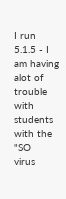I run 5.1.5 - I am having alot of trouble with students with the "SO
virus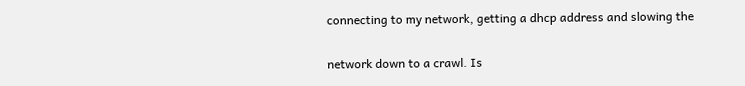connecting to my network, getting a dhcp address and slowing the

network down to a crawl. Is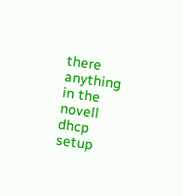there anything in the novell dhcp setup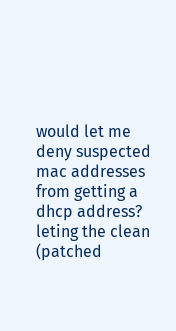would let me deny suspected mac addresses from getting a dhcp address?
leting the clean (patched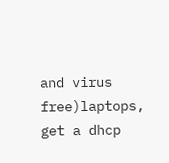and virus free)laptops, get a dhcp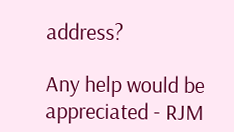address?

Any help would be appreciated - RJM